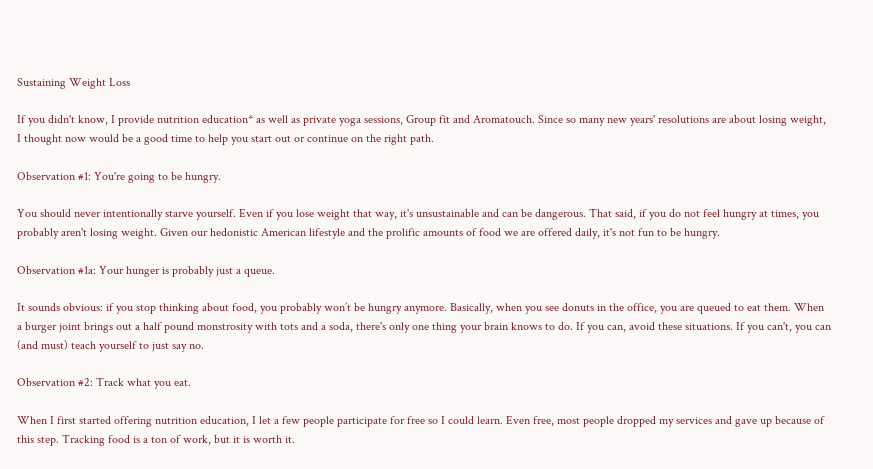Sustaining Weight Loss

If you didn't know, I provide nutrition education* as well as private yoga sessions, Group fit and Aromatouch. Since so many new years' resolutions are about losing weight, I thought now would be a good time to help you start out or continue on the right path.

Observation #1: You're going to be hungry.

You should never intentionally starve yourself. Even if you lose weight that way, it's unsustainable and can be dangerous. That said, if you do not feel hungry at times, you probably aren't losing weight. Given our hedonistic American lifestyle and the prolific amounts of food we are offered daily, it's not fun to be hungry.

Observation #1a: Your hunger is probably just a queue.

It sounds obvious: if you stop thinking about food, you probably won’t be hungry anymore. Basically, when you see donuts in the office, you are queued to eat them. When a burger joint brings out a half pound monstrosity with tots and a soda, there's only one thing your brain knows to do. If you can, avoid these situations. If you can't, you can (and must) teach yourself to just say no.

Observation #2: Track what you eat.

When I first started offering nutrition education, I let a few people participate for free so I could learn. Even free, most people dropped my services and gave up because of this step. Tracking food is a ton of work, but it is worth it.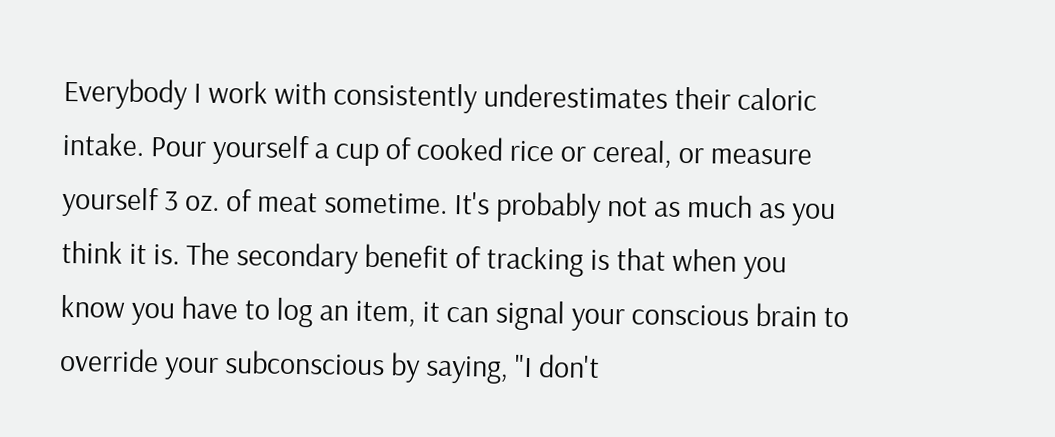Everybody I work with consistently underestimates their caloric intake. Pour yourself a cup of cooked rice or cereal, or measure yourself 3 oz. of meat sometime. It's probably not as much as you think it is. The secondary benefit of tracking is that when you know you have to log an item, it can signal your conscious brain to override your subconscious by saying, "I don't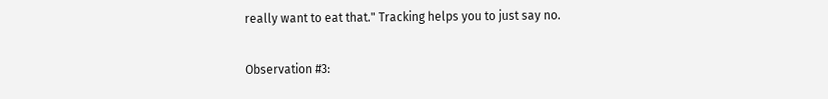really want to eat that." Tracking helps you to just say no.

Observation #3: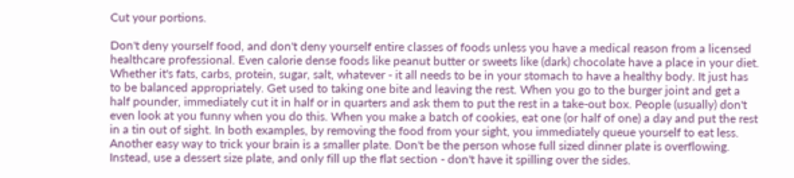Cut your portions.

Don't deny yourself food, and don't deny yourself entire classes of foods unless you have a medical reason from a licensed healthcare professional. Even calorie dense foods like peanut butter or sweets like (dark) chocolate have a place in your diet. Whether it's fats, carbs, protein, sugar, salt, whatever - it all needs to be in your stomach to have a healthy body. It just has to be balanced appropriately. Get used to taking one bite and leaving the rest. When you go to the burger joint and get a half pounder, immediately cut it in half or in quarters and ask them to put the rest in a take-out box. People (usually) don't even look at you funny when you do this. When you make a batch of cookies, eat one (or half of one) a day and put the rest in a tin out of sight. In both examples, by removing the food from your sight, you immediately queue yourself to eat less. Another easy way to trick your brain is a smaller plate. Don't be the person whose full sized dinner plate is overflowing. Instead, use a dessert size plate, and only fill up the flat section - don't have it spilling over the sides.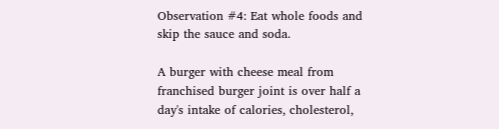Observation #4: Eat whole foods and skip the sauce and soda.

A burger with cheese meal from franchised burger joint is over half a day's intake of calories, cholesterol,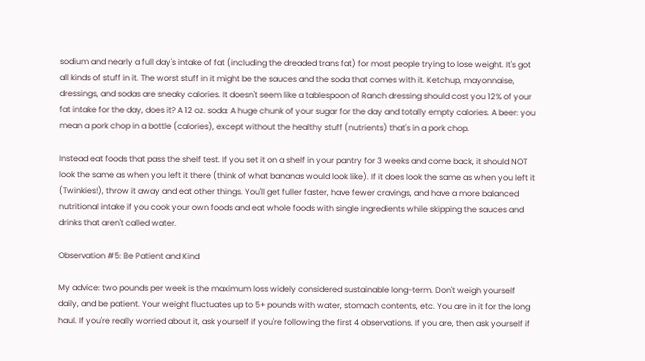sodium and nearly a full day's intake of fat (including the dreaded trans fat) for most people trying to lose weight. It's got all kinds of stuff in it. The worst stuff in it might be the sauces and the soda that comes with it. Ketchup, mayonnaise, dressings, and sodas are sneaky calories. It doesn't seem like a tablespoon of Ranch dressing should cost you 12% of your fat intake for the day, does it? A 12 oz. soda: A huge chunk of your sugar for the day and totally empty calories. A beer: you mean a pork chop in a bottle (calories), except without the healthy stuff (nutrients) that's in a pork chop.

Instead eat foods that pass the shelf test. If you set it on a shelf in your pantry for 3 weeks and come back, it should NOT look the same as when you left it there (think of what bananas would look like). If it does look the same as when you left it (Twinkies!), throw it away and eat other things. You'll get fuller faster, have fewer cravings, and have a more balanced nutritional intake if you cook your own foods and eat whole foods with single ingredients while skipping the sauces and drinks that aren't called water.

Observation #5: Be Patient and Kind

My advice: two pounds per week is the maximum loss widely considered sustainable long-term. Don't weigh yourself daily, and be patient. Your weight fluctuates up to 5+ pounds with water, stomach contents, etc. You are in it for the long haul. If you're really worried about it, ask yourself if you're following the first 4 observations. If you are, then ask yourself if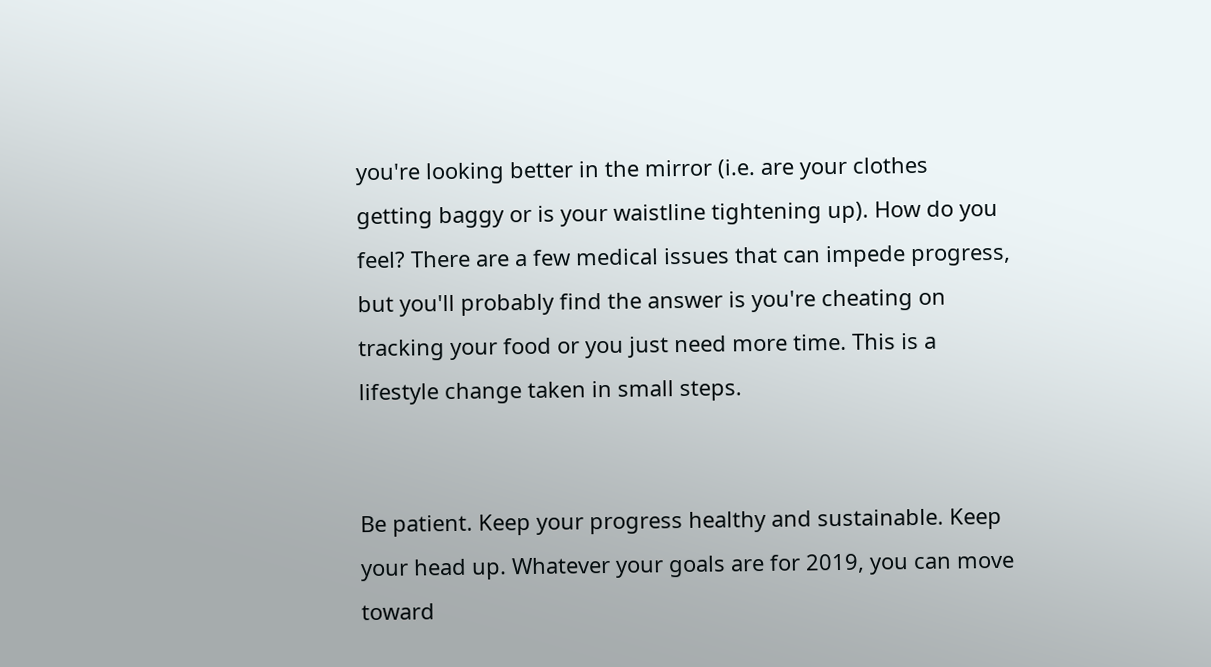you're looking better in the mirror (i.e. are your clothes getting baggy or is your waistline tightening up). How do you feel? There are a few medical issues that can impede progress, but you'll probably find the answer is you're cheating on tracking your food or you just need more time. This is a lifestyle change taken in small steps.


Be patient. Keep your progress healthy and sustainable. Keep your head up. Whatever your goals are for 2019, you can move toward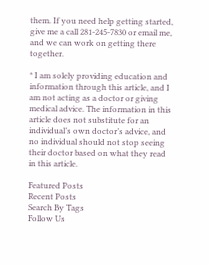them. If you need help getting started, give me a call 281-245-7830 or email me, and we can work on getting there together.

* I am solely providing education and information through this article, and I am not acting as a doctor or giving medical advice. The information in this article does not substitute for an individual’s own doctor’s advice, and no individual should not stop seeing their doctor based on what they read in this article.

Featured Posts
Recent Posts
Search By Tags
Follow Us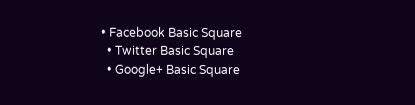• Facebook Basic Square
  • Twitter Basic Square
  • Google+ Basic Square